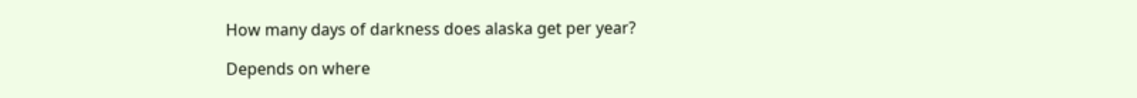How many days of darkness does alaska get per year?

Depends on where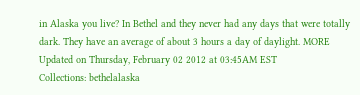in Alaska you live? In Bethel and they never had any days that were totally dark. They have an average of about 3 hours a day of daylight. MORE
Updated on Thursday, February 02 2012 at 03:45AM EST
Collections: bethelalaska